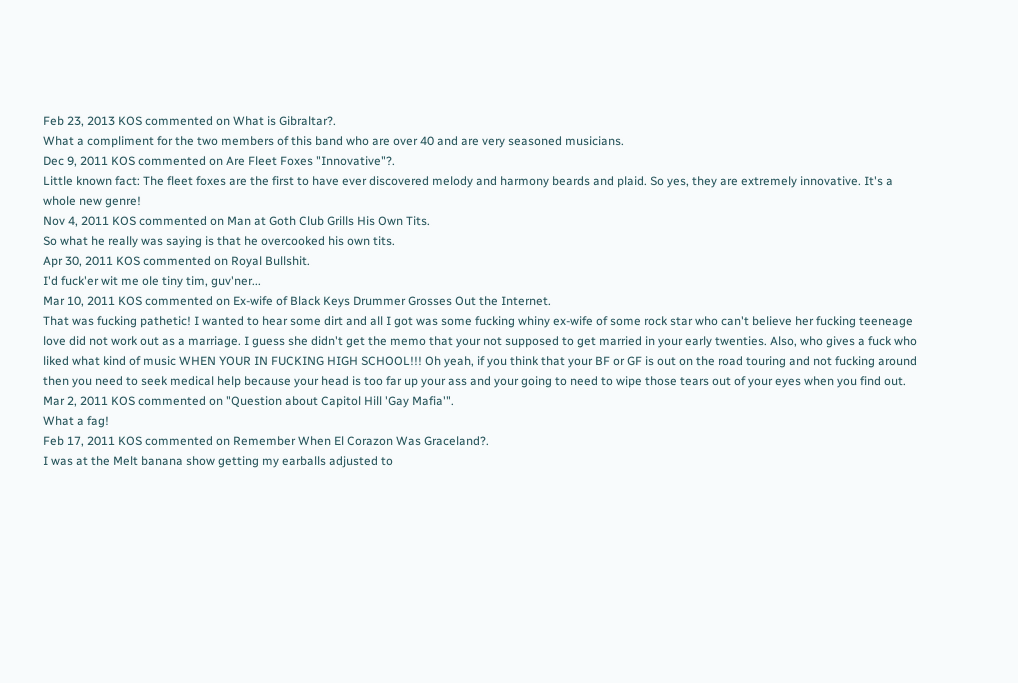Feb 23, 2013 KOS commented on What is Gibraltar?.
What a compliment for the two members of this band who are over 40 and are very seasoned musicians.
Dec 9, 2011 KOS commented on Are Fleet Foxes "Innovative"?.
Little known fact: The fleet foxes are the first to have ever discovered melody and harmony beards and plaid. So yes, they are extremely innovative. It's a whole new genre!
Nov 4, 2011 KOS commented on Man at Goth Club Grills His Own Tits.
So what he really was saying is that he overcooked his own tits.
Apr 30, 2011 KOS commented on Royal Bullshit.
I'd fuck'er wit me ole tiny tim, guv'ner...
Mar 10, 2011 KOS commented on Ex-wife of Black Keys Drummer Grosses Out the Internet.
That was fucking pathetic! I wanted to hear some dirt and all I got was some fucking whiny ex-wife of some rock star who can't believe her fucking teeneage love did not work out as a marriage. I guess she didn't get the memo that your not supposed to get married in your early twenties. Also, who gives a fuck who liked what kind of music WHEN YOUR IN FUCKING HIGH SCHOOL!!! Oh yeah, if you think that your BF or GF is out on the road touring and not fucking around then you need to seek medical help because your head is too far up your ass and your going to need to wipe those tears out of your eyes when you find out.
Mar 2, 2011 KOS commented on "Question about Capitol Hill 'Gay Mafia'".
What a fag!
Feb 17, 2011 KOS commented on Remember When El Corazon Was Graceland?.
I was at the Melt banana show getting my earballs adjusted to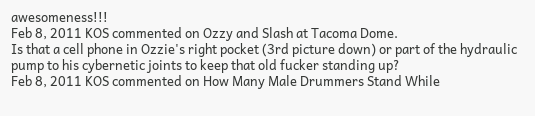awesomeness!!!
Feb 8, 2011 KOS commented on Ozzy and Slash at Tacoma Dome.
Is that a cell phone in Ozzie's right pocket (3rd picture down) or part of the hydraulic pump to his cybernetic joints to keep that old fucker standing up?
Feb 8, 2011 KOS commented on How Many Male Drummers Stand While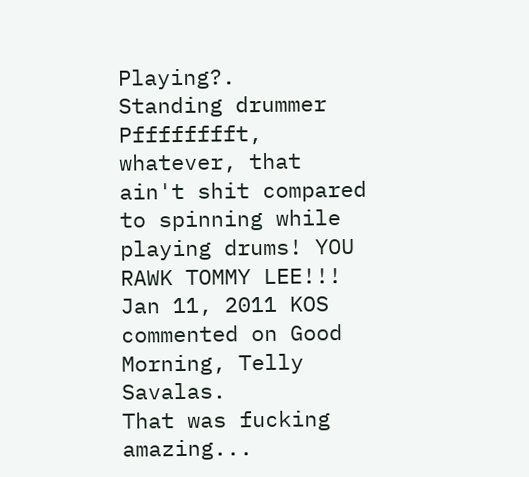Playing?.
Standing drummer Pfffffffft, whatever, that ain't shit compared to spinning while playing drums! YOU RAWK TOMMY LEE!!!
Jan 11, 2011 KOS commented on Good Morning, Telly Savalas.
That was fucking amazing...